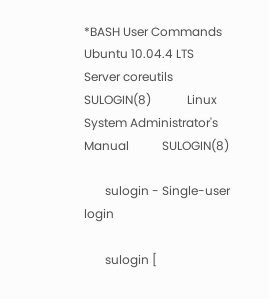*BASH User Commands Ubuntu 10.04.4 LTS Server coreutils
SULOGIN(8)            Linux System Administrator's Manual           SULOGIN(8)

       sulogin - Single-user login

       sulogin [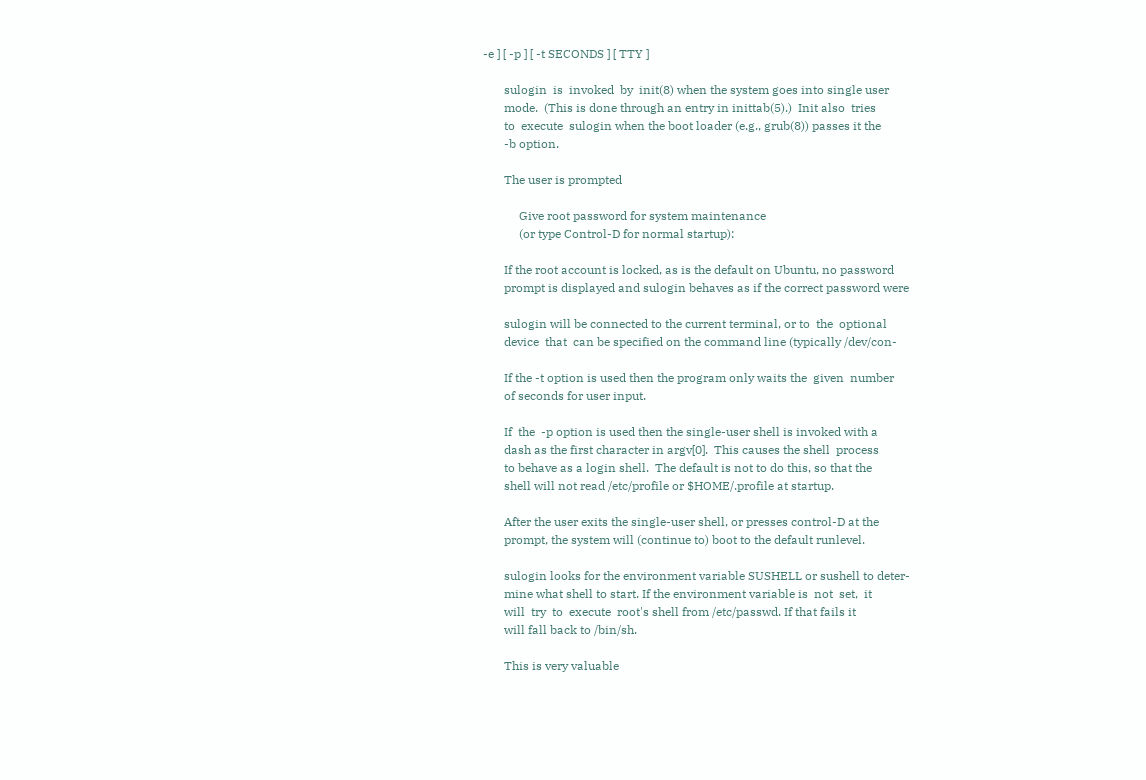-e ] [ -p ] [ -t SECONDS ] [ TTY ]

       sulogin  is  invoked  by  init(8) when the system goes into single user
       mode.  (This is done through an entry in inittab(5).)  Init also  tries
       to  execute  sulogin when the boot loader (e.g., grub(8)) passes it the
       -b option.

       The user is prompted

            Give root password for system maintenance
            (or type Control-D for normal startup):

       If the root account is locked, as is the default on Ubuntu, no password
       prompt is displayed and sulogin behaves as if the correct password were

       sulogin will be connected to the current terminal, or to  the  optional
       device  that  can be specified on the command line (typically /dev/con-

       If the -t option is used then the program only waits the  given  number
       of seconds for user input.

       If  the  -p option is used then the single-user shell is invoked with a
       dash as the first character in argv[0].  This causes the shell  process
       to behave as a login shell.  The default is not to do this, so that the
       shell will not read /etc/profile or $HOME/.profile at startup.

       After the user exits the single-user shell, or presses control-D at the
       prompt, the system will (continue to) boot to the default runlevel.

       sulogin looks for the environment variable SUSHELL or sushell to deter-
       mine what shell to start. If the environment variable is  not  set,  it
       will  try  to  execute  root's shell from /etc/passwd. If that fails it
       will fall back to /bin/sh.

       This is very valuable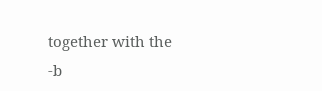together with the -b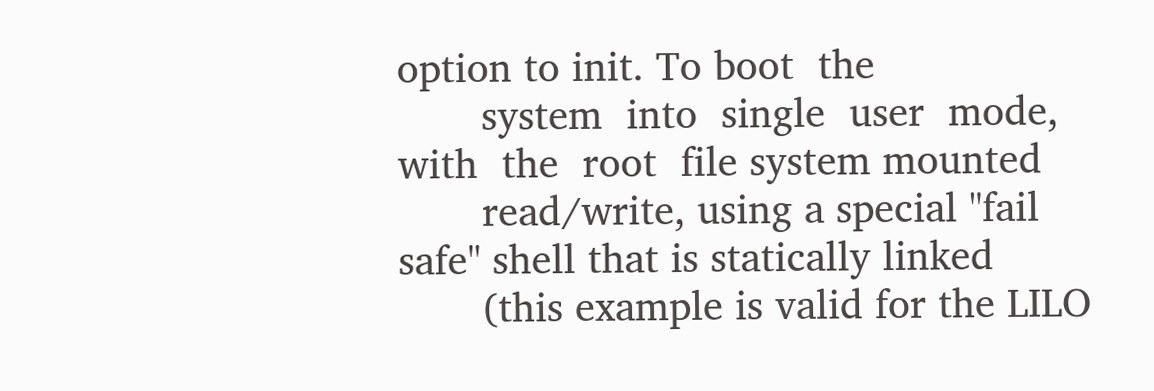option to init. To boot  the
       system  into  single  user  mode,  with  the  root  file system mounted
       read/write, using a special "fail safe" shell that is statically linked
       (this example is valid for the LILO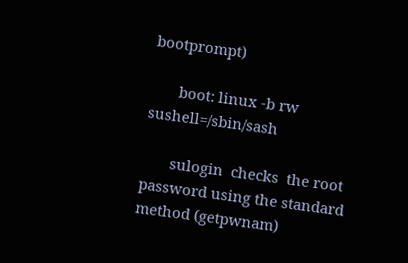bootprompt)

       boot: linux -b rw sushell=/sbin/sash

       sulogin  checks  the root password using the standard method (getpwnam)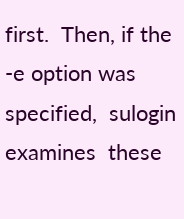first.  Then, if the -e option was specified,  sulogin  examines  these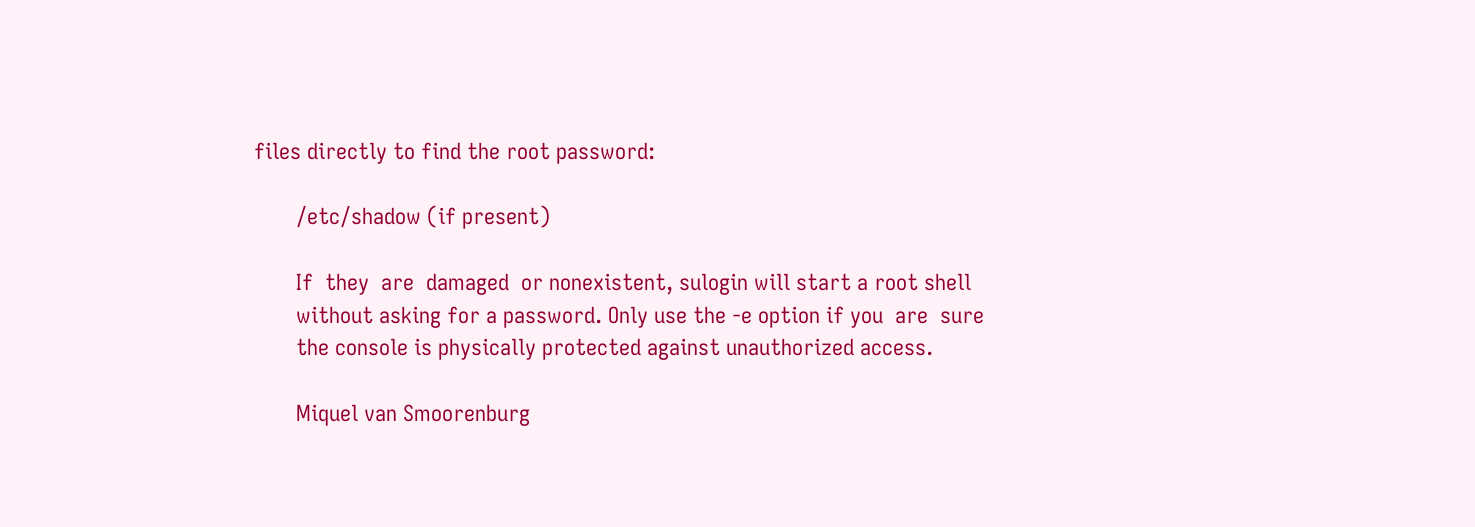files directly to find the root password:

       /etc/shadow (if present)

       If  they  are  damaged  or nonexistent, sulogin will start a root shell
       without asking for a password. Only use the -e option if you  are  sure
       the console is physically protected against unauthorized access.

       Miquel van Smoorenburg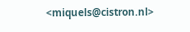<miquels@cistron.nl>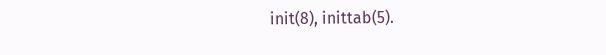init(8), inittab(5).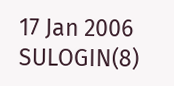17 Jan 2006                       SULOGIN(8)